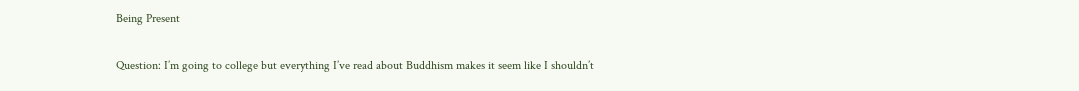Being Present

Question: I’m going to college but everything I’ve read about Buddhism makes it seem like I shouldn’t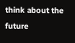think about the future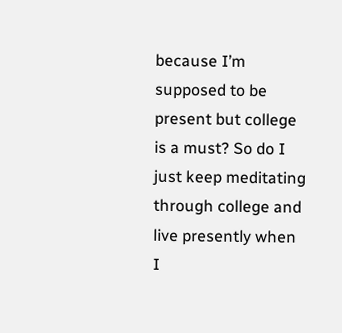because I’m supposed to be present but college is a must? So do I just keep meditating through college and live presently when I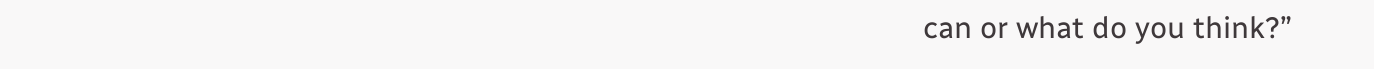can or what do you think?”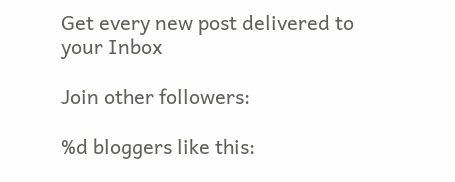Get every new post delivered to your Inbox

Join other followers:

%d bloggers like this: